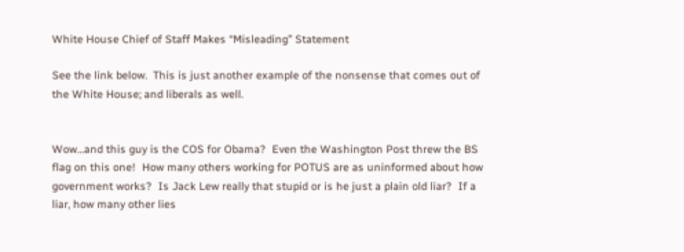White House Chief of Staff Makes “Misleading” Statement

See the link below.  This is just another example of the nonsense that comes out of the White House; and liberals as well.


Wow…and this guy is the COS for Obama?  Even the Washington Post threw the BS flag on this one!  How many others working for POTUS are as uninformed about how government works?  Is Jack Lew really that stupid or is he just a plain old liar?  If a liar, how many other lies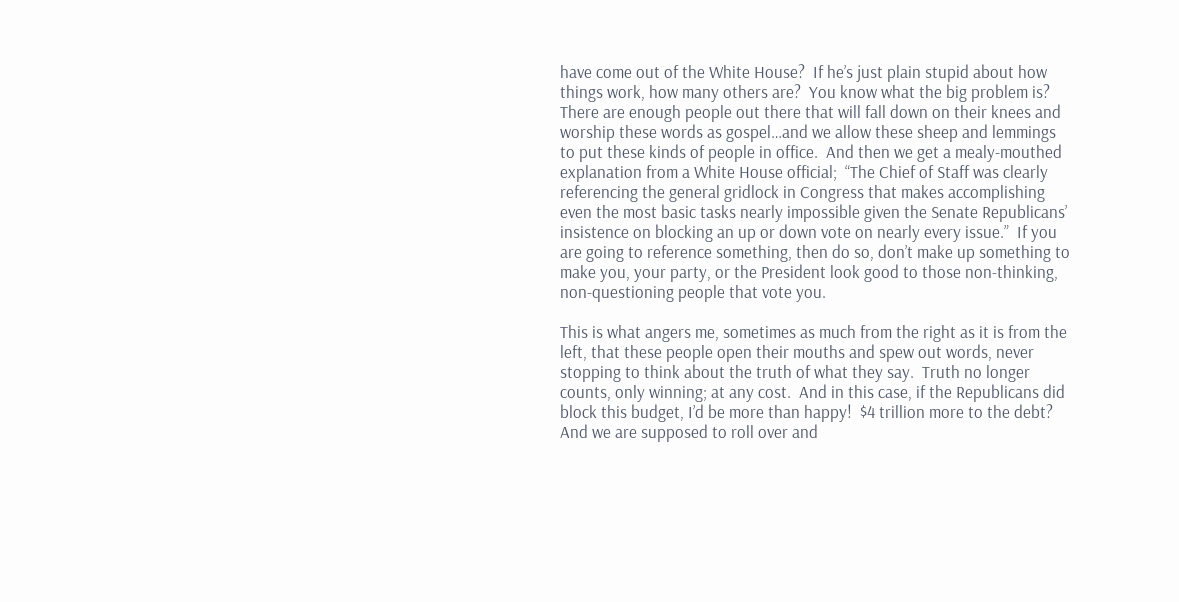have come out of the White House?  If he’s just plain stupid about how things work, how many others are?  You know what the big problem is?  There are enough people out there that will fall down on their knees and worship these words as gospel…and we allow these sheep and lemmings to put these kinds of people in office.  And then we get a mealy-mouthed explanation from a White House official;  “The Chief of Staff was clearly referencing the general gridlock in Congress that makes accomplishing even the most basic tasks nearly impossible given the Senate Republicans’ insistence on blocking an up or down vote on nearly every issue.”  If you are going to reference something, then do so, don’t make up something to make you, your party, or the President look good to those non-thinking, non-questioning people that vote you.

This is what angers me, sometimes as much from the right as it is from the left, that these people open their mouths and spew out words, never stopping to think about the truth of what they say.  Truth no longer counts, only winning; at any cost.  And in this case, if the Republicans did block this budget, I’d be more than happy!  $4 trillion more to the debt?  And we are supposed to roll over and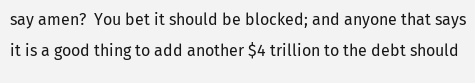say amen?  You bet it should be blocked; and anyone that says it is a good thing to add another $4 trillion to the debt should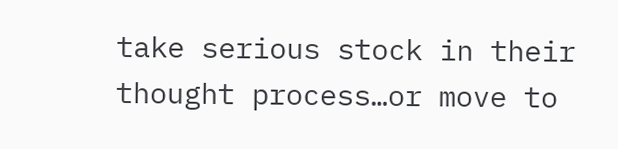take serious stock in their thought process…or move to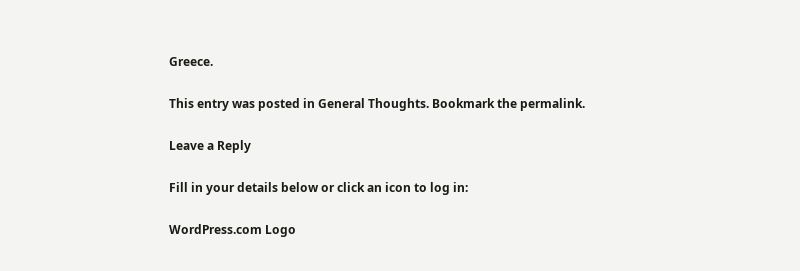Greece.

This entry was posted in General Thoughts. Bookmark the permalink.

Leave a Reply

Fill in your details below or click an icon to log in:

WordPress.com Logo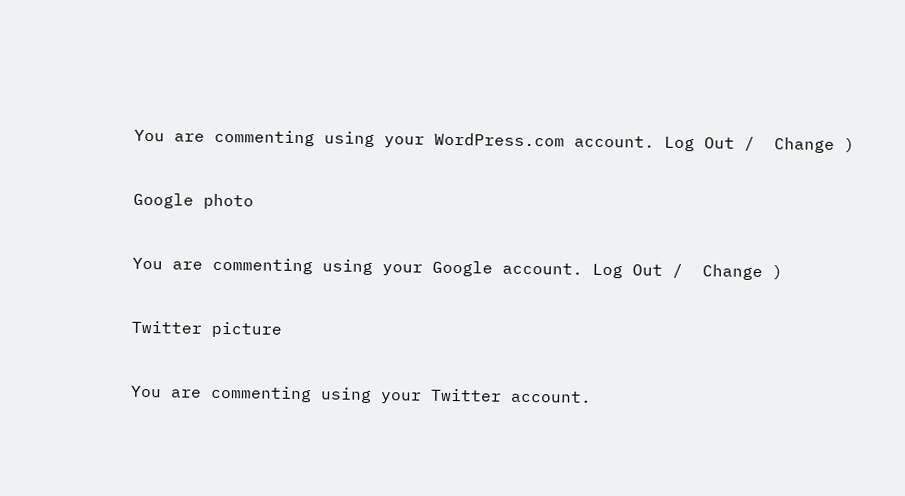You are commenting using your WordPress.com account. Log Out /  Change )

Google photo

You are commenting using your Google account. Log Out /  Change )

Twitter picture

You are commenting using your Twitter account.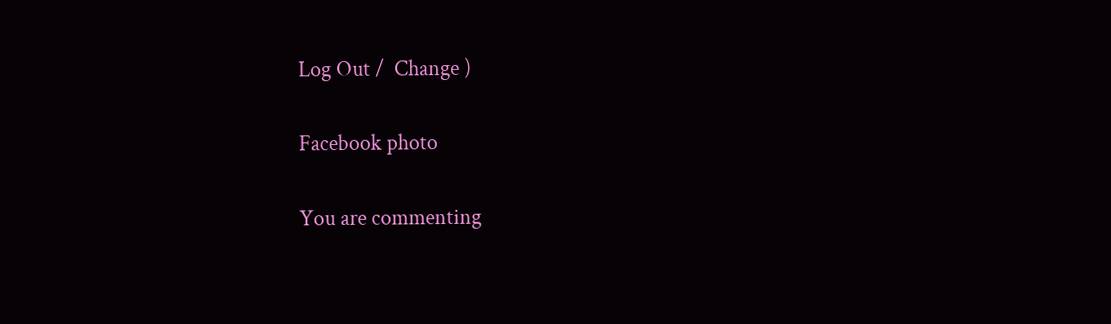Log Out /  Change )

Facebook photo

You are commenting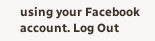using your Facebook account. Log Out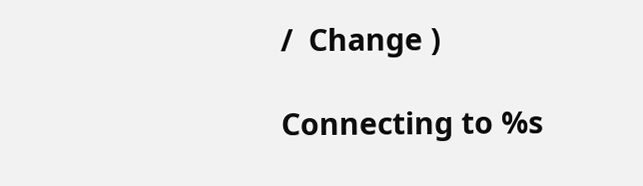/  Change )

Connecting to %s